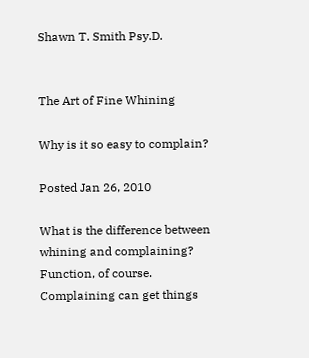Shawn T. Smith Psy.D.


The Art of Fine Whining

Why is it so easy to complain?

Posted Jan 26, 2010

What is the difference between whining and complaining? Function, of course. Complaining can get things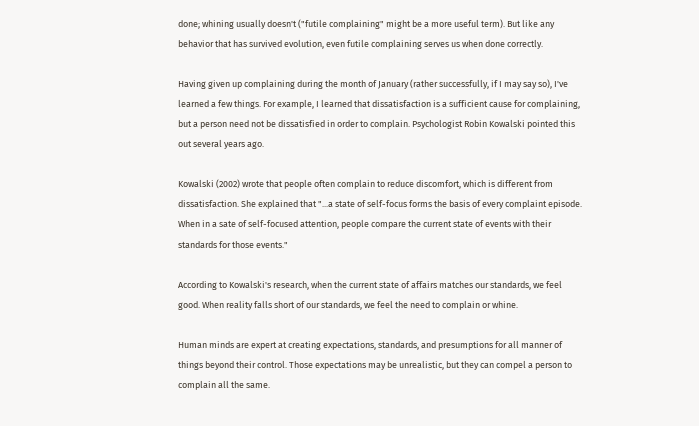done; whining usually doesn't ("futile complaining" might be a more useful term). But like any behavior that has survived evolution, even futile complaining serves us when done correctly.

Having given up complaining during the month of January (rather successfully, if I may say so), I've learned a few things. For example, I learned that dissatisfaction is a sufficient cause for complaining, but a person need not be dissatisfied in order to complain. Psychologist Robin Kowalski pointed this out several years ago.

Kowalski (2002) wrote that people often complain to reduce discomfort, which is different from dissatisfaction. She explained that "...a state of self-focus forms the basis of every complaint episode. When in a sate of self-focused attention, people compare the current state of events with their standards for those events."

According to Kowalski's research, when the current state of affairs matches our standards, we feel good. When reality falls short of our standards, we feel the need to complain or whine.

Human minds are expert at creating expectations, standards, and presumptions for all manner of things beyond their control. Those expectations may be unrealistic, but they can compel a person to complain all the same.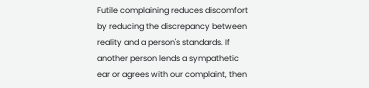Futile complaining reduces discomfort by reducing the discrepancy between reality and a person's standards. If another person lends a sympathetic ear or agrees with our complaint, then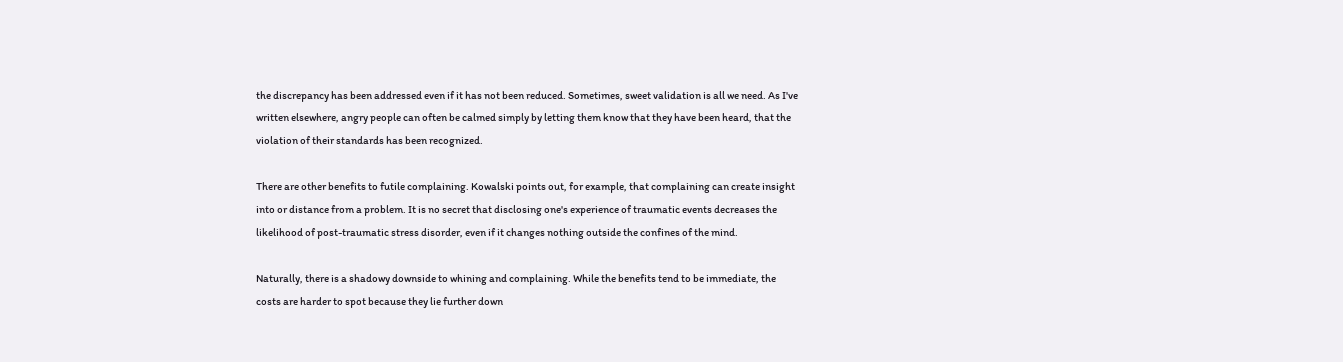the discrepancy has been addressed even if it has not been reduced. Sometimes, sweet validation is all we need. As I've written elsewhere, angry people can often be calmed simply by letting them know that they have been heard, that the violation of their standards has been recognized.

There are other benefits to futile complaining. Kowalski points out, for example, that complaining can create insight into or distance from a problem. It is no secret that disclosing one's experience of traumatic events decreases the likelihood of post-traumatic stress disorder, even if it changes nothing outside the confines of the mind.

Naturally, there is a shadowy downside to whining and complaining. While the benefits tend to be immediate, the costs are harder to spot because they lie further down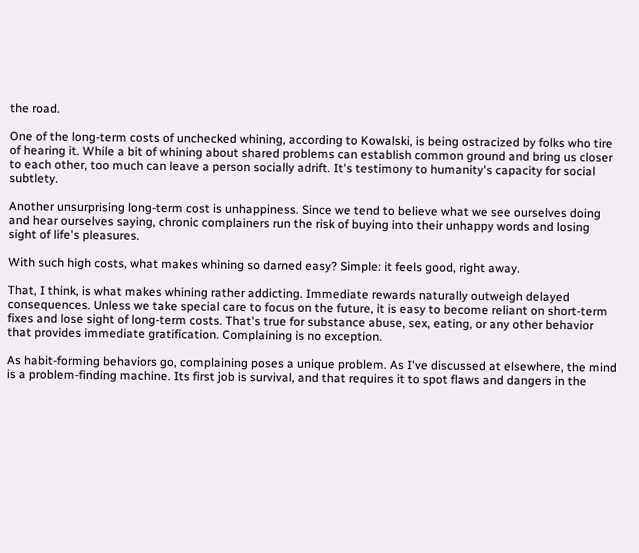the road.

One of the long-term costs of unchecked whining, according to Kowalski, is being ostracized by folks who tire of hearing it. While a bit of whining about shared problems can establish common ground and bring us closer to each other, too much can leave a person socially adrift. It's testimony to humanity's capacity for social subtlety.

Another unsurprising long-term cost is unhappiness. Since we tend to believe what we see ourselves doing and hear ourselves saying, chronic complainers run the risk of buying into their unhappy words and losing sight of life's pleasures.

With such high costs, what makes whining so darned easy? Simple: it feels good, right away.

That, I think, is what makes whining rather addicting. Immediate rewards naturally outweigh delayed consequences. Unless we take special care to focus on the future, it is easy to become reliant on short-term fixes and lose sight of long-term costs. That's true for substance abuse, sex, eating, or any other behavior that provides immediate gratification. Complaining is no exception.

As habit-forming behaviors go, complaining poses a unique problem. As I've discussed at elsewhere, the mind is a problem-finding machine. Its first job is survival, and that requires it to spot flaws and dangers in the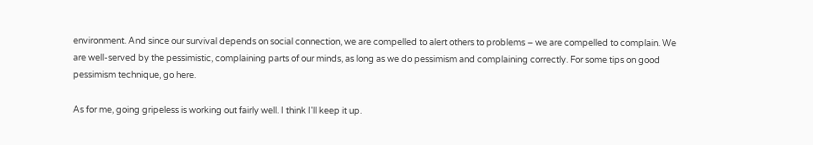environment. And since our survival depends on social connection, we are compelled to alert others to problems – we are compelled to complain. We are well-served by the pessimistic, complaining parts of our minds, as long as we do pessimism and complaining correctly. For some tips on good pessimism technique, go here.

As for me, going gripeless is working out fairly well. I think I'll keep it up.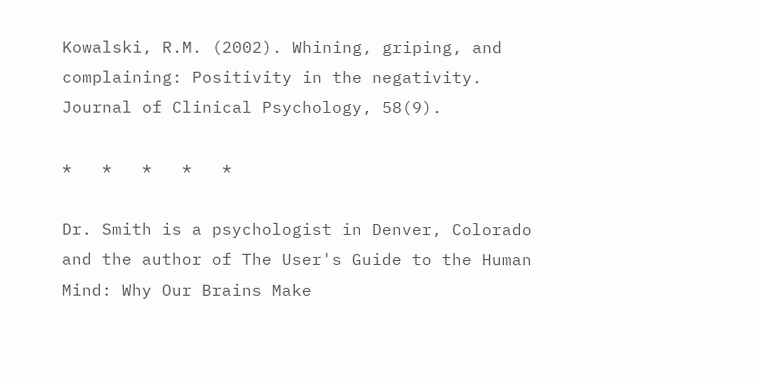Kowalski, R.M. (2002). Whining, griping, and complaining: Positivity in the negativity. Journal of Clinical Psychology, 58(9).

*   *   *   *   *

Dr. Smith is a psychologist in Denver, Colorado and the author of The User's Guide to the Human Mind: Why Our Brains Make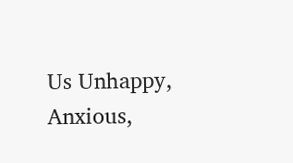Us Unhappy, Anxious,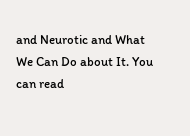and Neurotic and What We Can Do about It. You can read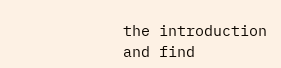the introduction and find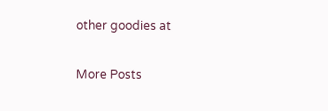other goodies at

More Posts